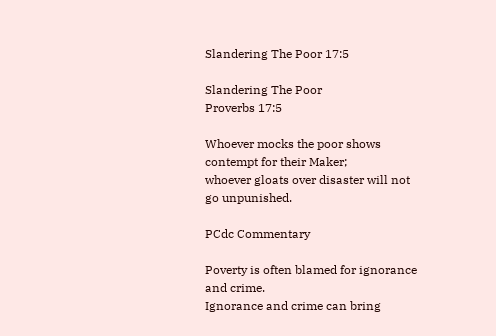Slandering The Poor 17:5

Slandering The Poor
Proverbs 17:5

Whoever mocks the poor shows contempt for their Maker;
whoever gloats over disaster will not go unpunished.

PCdc Commentary

Poverty is often blamed for ignorance and crime.
Ignorance and crime can bring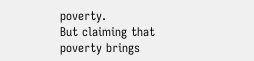poverty.
But claiming that poverty brings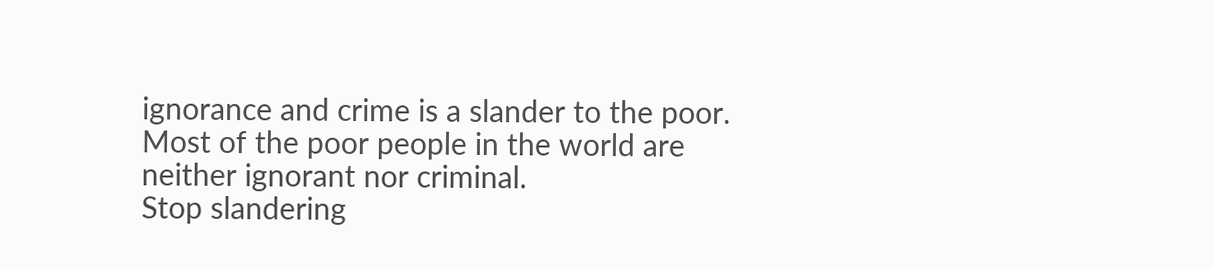ignorance and crime is a slander to the poor.
Most of the poor people in the world are neither ignorant nor criminal.
Stop slandering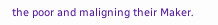the poor and maligning their Maker.